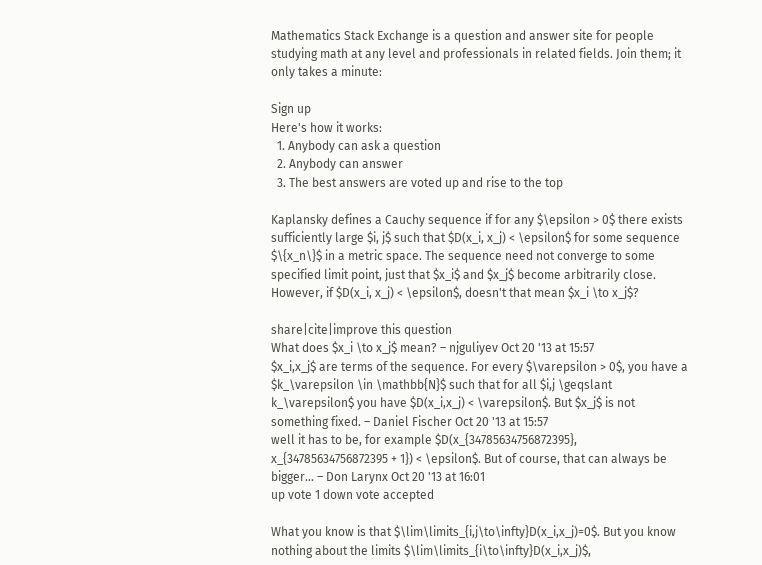Mathematics Stack Exchange is a question and answer site for people studying math at any level and professionals in related fields. Join them; it only takes a minute:

Sign up
Here's how it works:
  1. Anybody can ask a question
  2. Anybody can answer
  3. The best answers are voted up and rise to the top

Kaplansky defines a Cauchy sequence if for any $\epsilon > 0$ there exists sufficiently large $i, j$ such that $D(x_i, x_j) < \epsilon$ for some sequence $\{x_n\}$ in a metric space. The sequence need not converge to some specified limit point, just that $x_i$ and $x_j$ become arbitrarily close. However, if $D(x_i, x_j) < \epsilon$, doesn't that mean $x_i \to x_j$?

share|cite|improve this question
What does $x_i \to x_j$ mean? – njguliyev Oct 20 '13 at 15:57
$x_i,x_j$ are terms of the sequence. For every $\varepsilon > 0$, you have a $k_\varepsilon \in \mathbb{N}$ such that for all $i,j \geqslant k_\varepsilon$ you have $D(x_i,x_j) < \varepsilon$. But $x_j$ is not something fixed. – Daniel Fischer Oct 20 '13 at 15:57
well it has to be, for example $D(x_{34785634756872395}, x_{34785634756872395 + 1}) < \epsilon$. But of course, that can always be bigger... – Don Larynx Oct 20 '13 at 16:01
up vote 1 down vote accepted

What you know is that $\lim\limits_{i,j\to\infty}D(x_i,x_j)=0$. But you know nothing about the limits $\lim\limits_{i\to\infty}D(x_i,x_j)$,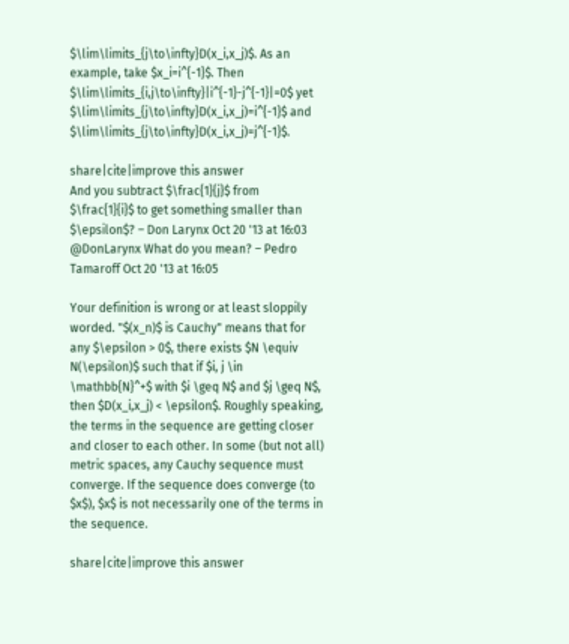$\lim\limits_{j\to\infty}D(x_i,x_j)$. As an example, take $x_i=i^{-1}$. Then $\lim\limits_{i,j\to\infty}|i^{-1}-j^{-1}|=0$ yet $\lim\limits_{j\to\infty}D(x_i,x_j)=i^{-1}$ and $\lim\limits_{j\to\infty}D(x_i,x_j)=j^{-1}$.

share|cite|improve this answer
And you subtract $\frac{1}{j}$ from $\frac{1}{i}$ to get something smaller than $\epsilon$? – Don Larynx Oct 20 '13 at 16:03
@DonLarynx What do you mean? – Pedro Tamaroff Oct 20 '13 at 16:05

Your definition is wrong or at least sloppily worded. "$(x_n)$ is Cauchy" means that for any $\epsilon > 0$, there exists $N \equiv N(\epsilon)$ such that if $i, j \in \mathbb{N}^+$ with $i \geq N$ and $j \geq N$, then $D(x_i,x_j) < \epsilon$. Roughly speaking, the terms in the sequence are getting closer and closer to each other. In some (but not all) metric spaces, any Cauchy sequence must converge. If the sequence does converge (to $x$), $x$ is not necessarily one of the terms in the sequence.

share|cite|improve this answer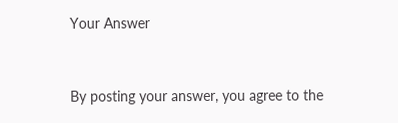Your Answer


By posting your answer, you agree to the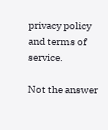privacy policy and terms of service.

Not the answer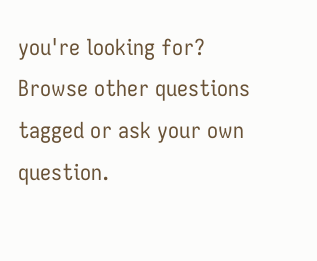you're looking for? Browse other questions tagged or ask your own question.